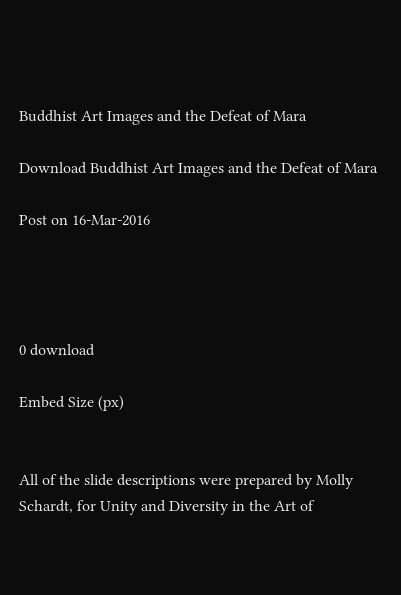Buddhist Art Images and the Defeat of Mara

Download Buddhist Art Images and the Defeat of Mara

Post on 16-Mar-2016




0 download

Embed Size (px)


All of the slide descriptions were prepared by Molly Schardt, for Unity and Diversity in the Art of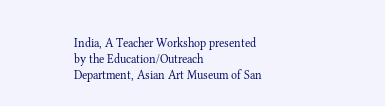India, A Teacher Workshop presented by the Education/Outreach Department, Asian Art Museum of San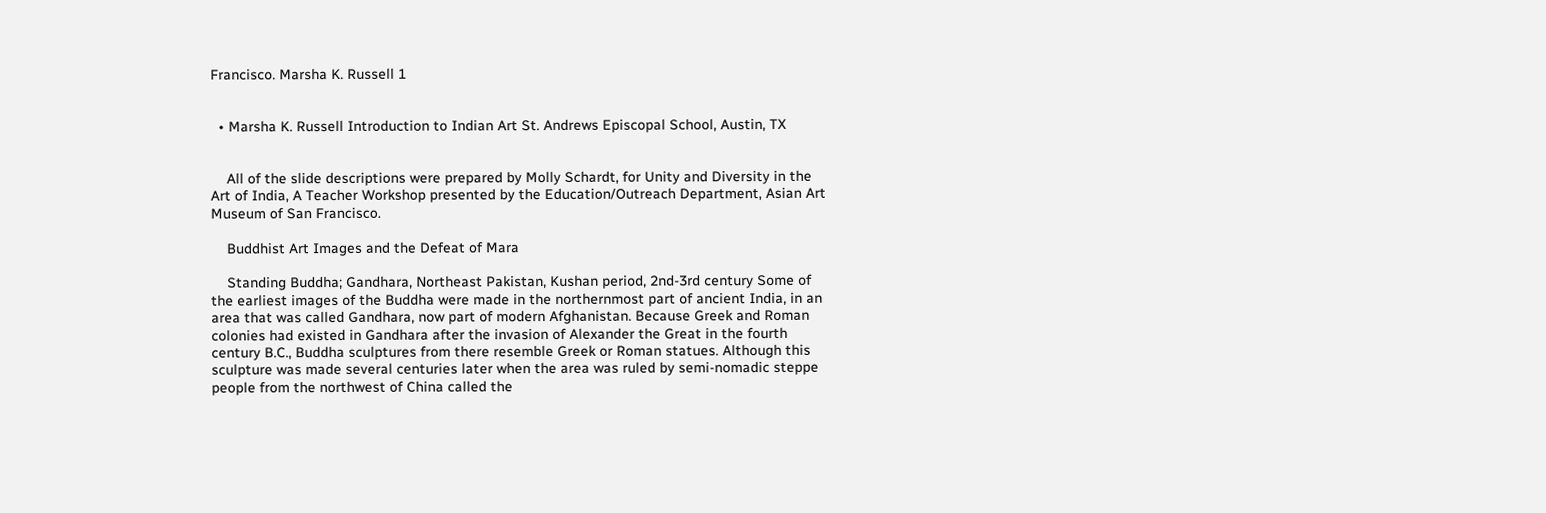Francisco. Marsha K. Russell 1


  • Marsha K. Russell Introduction to Indian Art St. Andrews Episcopal School, Austin, TX


    All of the slide descriptions were prepared by Molly Schardt, for Unity and Diversity in the Art of India, A Teacher Workshop presented by the Education/Outreach Department, Asian Art Museum of San Francisco.

    Buddhist Art Images and the Defeat of Mara

    Standing Buddha; Gandhara, Northeast Pakistan, Kushan period, 2nd-3rd century Some of the earliest images of the Buddha were made in the northernmost part of ancient India, in an area that was called Gandhara, now part of modern Afghanistan. Because Greek and Roman colonies had existed in Gandhara after the invasion of Alexander the Great in the fourth century B.C., Buddha sculptures from there resemble Greek or Roman statues. Although this sculpture was made several centuries later when the area was ruled by semi-nomadic steppe people from the northwest of China called the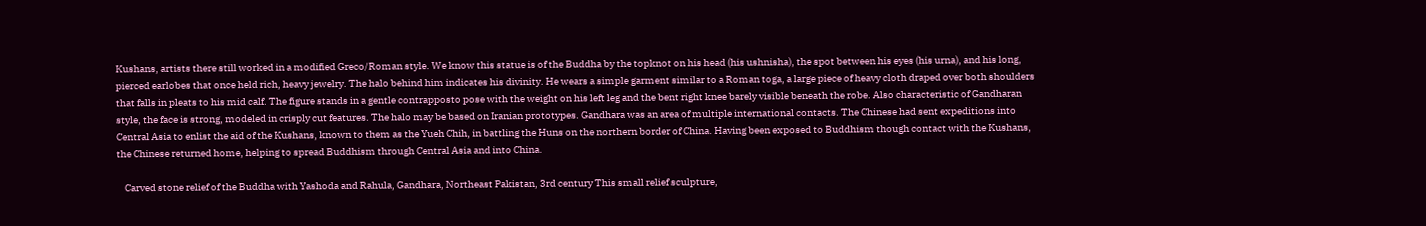Kushans, artists there still worked in a modified Greco/Roman style. We know this statue is of the Buddha by the topknot on his head (his ushnisha), the spot between his eyes (his urna), and his long, pierced earlobes that once held rich, heavy jewelry. The halo behind him indicates his divinity. He wears a simple garment similar to a Roman toga, a large piece of heavy cloth draped over both shoulders that falls in pleats to his mid calf. The figure stands in a gentle contrapposto pose with the weight on his left leg and the bent right knee barely visible beneath the robe. Also characteristic of Gandharan style, the face is strong, modeled in crisply cut features. The halo may be based on Iranian prototypes. Gandhara was an area of multiple international contacts. The Chinese had sent expeditions into Central Asia to enlist the aid of the Kushans, known to them as the Yueh Chih, in battling the Huns on the northern border of China. Having been exposed to Buddhism though contact with the Kushans, the Chinese returned home, helping to spread Buddhism through Central Asia and into China.

    Carved stone relief of the Buddha with Yashoda and Rahula, Gandhara, Northeast Pakistan, 3rd century This small relief sculpture,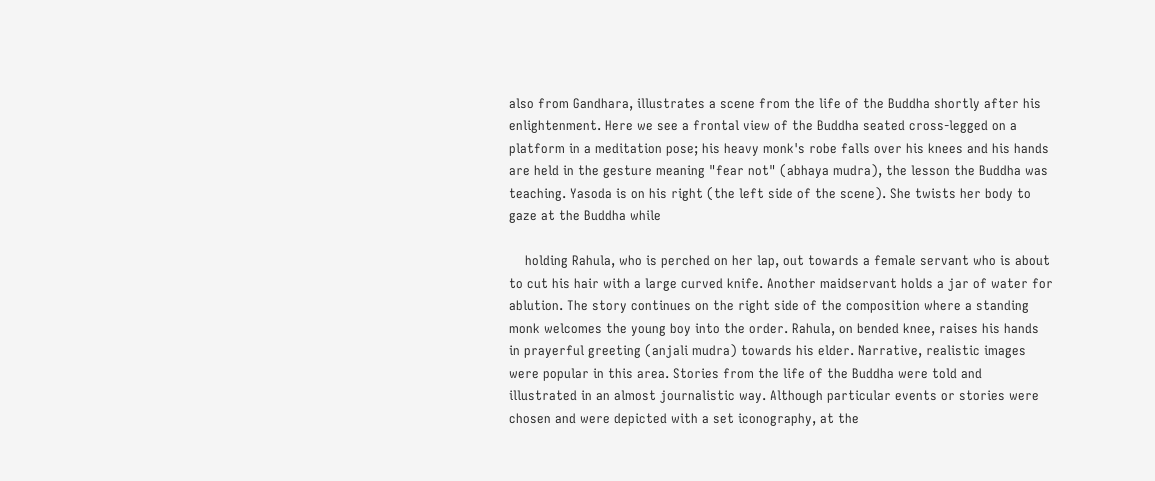also from Gandhara, illustrates a scene from the life of the Buddha shortly after his enlightenment. Here we see a frontal view of the Buddha seated cross-legged on a platform in a meditation pose; his heavy monk's robe falls over his knees and his hands are held in the gesture meaning "fear not" (abhaya mudra), the lesson the Buddha was teaching. Yasoda is on his right (the left side of the scene). She twists her body to gaze at the Buddha while

    holding Rahula, who is perched on her lap, out towards a female servant who is about to cut his hair with a large curved knife. Another maidservant holds a jar of water for ablution. The story continues on the right side of the composition where a standing monk welcomes the young boy into the order. Rahula, on bended knee, raises his hands in prayerful greeting (anjali mudra) towards his elder. Narrative, realistic images were popular in this area. Stories from the life of the Buddha were told and illustrated in an almost journalistic way. Although particular events or stories were chosen and were depicted with a set iconography, at the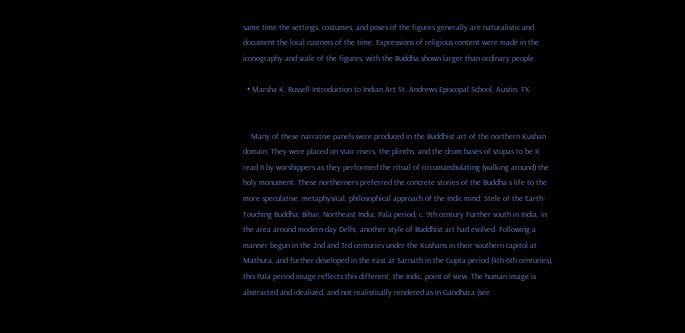same time the settings, costumes, and poses of the figures generally are naturalistic and document the local customs of the time. Expressions of religious content were made in the iconography and scale of the figures, with the Buddha shown larger than ordinary people.

  • Marsha K. Russell Introduction to Indian Art St. Andrews Episcopal School, Austin, TX


    Many of these narrative panels were produced in the Buddhist art of the northern Kushan domain. They were placed on stair risers, the plinths, and the drum bases of stupas to be II read II by worshippers as they performed the ritual of circumambulating (walking around) the holy monument. These northerners preferred the concrete stories of the Buddha s life to the more speculative, metaphysical, philosophical approach of the Indic mind. Stele of the Earth- Touching Buddha; Bihar, Northeast India, Pala period, c. 9th century Further south in India, in the area around modern-day Delhi, another style of Buddhist art had evolved. Following a manner begun in the 2nd and 3rd centuries under the Kushans in their southern capitol at Mathura, and further developed in the east at Sarnath in the Gupta period (4th-6th centuries), this Pala period image reflects this different, the Indic, point of view. The human image is abstracted and idealized, and not realistically rendered as in Gandhara (see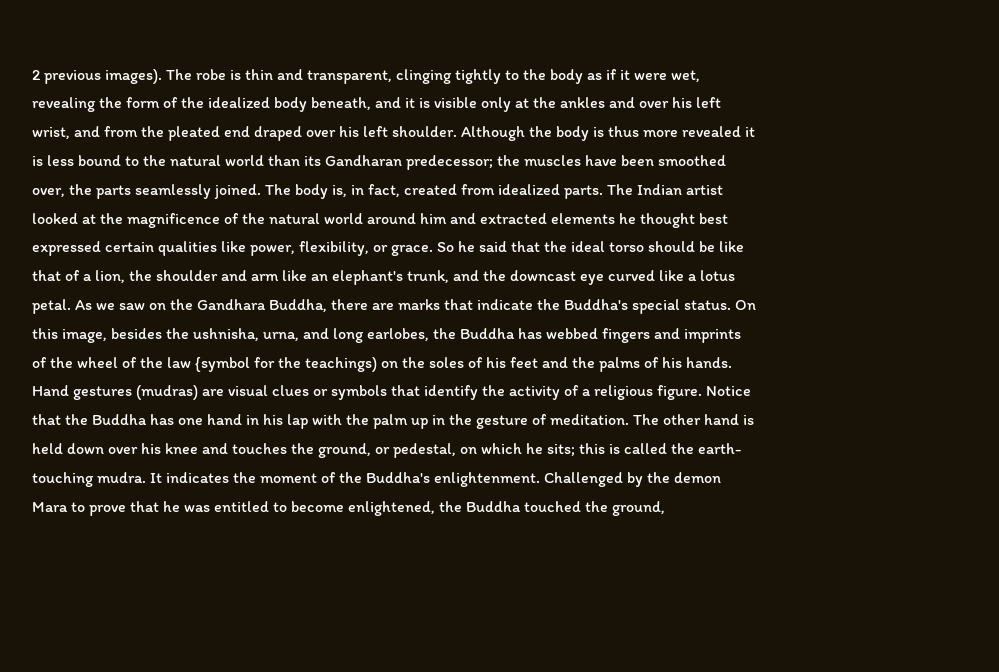2 previous images). The robe is thin and transparent, clinging tightly to the body as if it were wet, revealing the form of the idealized body beneath, and it is visible only at the ankles and over his left wrist, and from the pleated end draped over his left shoulder. Although the body is thus more revealed it is less bound to the natural world than its Gandharan predecessor; the muscles have been smoothed over, the parts seamlessly joined. The body is, in fact, created from idealized parts. The Indian artist looked at the magnificence of the natural world around him and extracted elements he thought best expressed certain qualities like power, flexibility, or grace. So he said that the ideal torso should be like that of a lion, the shoulder and arm like an elephant's trunk, and the downcast eye curved like a lotus petal. As we saw on the Gandhara Buddha, there are marks that indicate the Buddha's special status. On this image, besides the ushnisha, urna, and long earlobes, the Buddha has webbed fingers and imprints of the wheel of the law {symbol for the teachings) on the soles of his feet and the palms of his hands. Hand gestures (mudras) are visual clues or symbols that identify the activity of a religious figure. Notice that the Buddha has one hand in his lap with the palm up in the gesture of meditation. The other hand is held down over his knee and touches the ground, or pedestal, on which he sits; this is called the earth-touching mudra. It indicates the moment of the Buddha's enlightenment. Challenged by the demon Mara to prove that he was entitled to become enlightened, the Buddha touched the ground,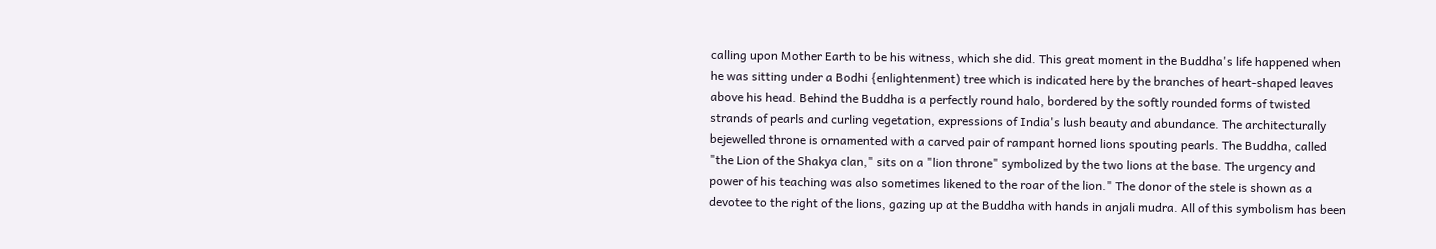calling upon Mother Earth to be his witness, which she did. This great moment in the Buddha's life happened when he was sitting under a Bodhi {enlightenment) tree which is indicated here by the branches of heart-shaped leaves above his head. Behind the Buddha is a perfectly round halo, bordered by the softly rounded forms of twisted strands of pearls and curling vegetation, expressions of India's lush beauty and abundance. The architecturally bejewelled throne is ornamented with a carved pair of rampant horned lions spouting pearls. The Buddha, called "the Lion of the Shakya clan," sits on a "lion throne" symbolized by the two lions at the base. The urgency and power of his teaching was also sometimes likened to the roar of the lion." The donor of the stele is shown as a devotee to the right of the lions, gazing up at the Buddha with hands in anjali mudra. All of this symbolism has been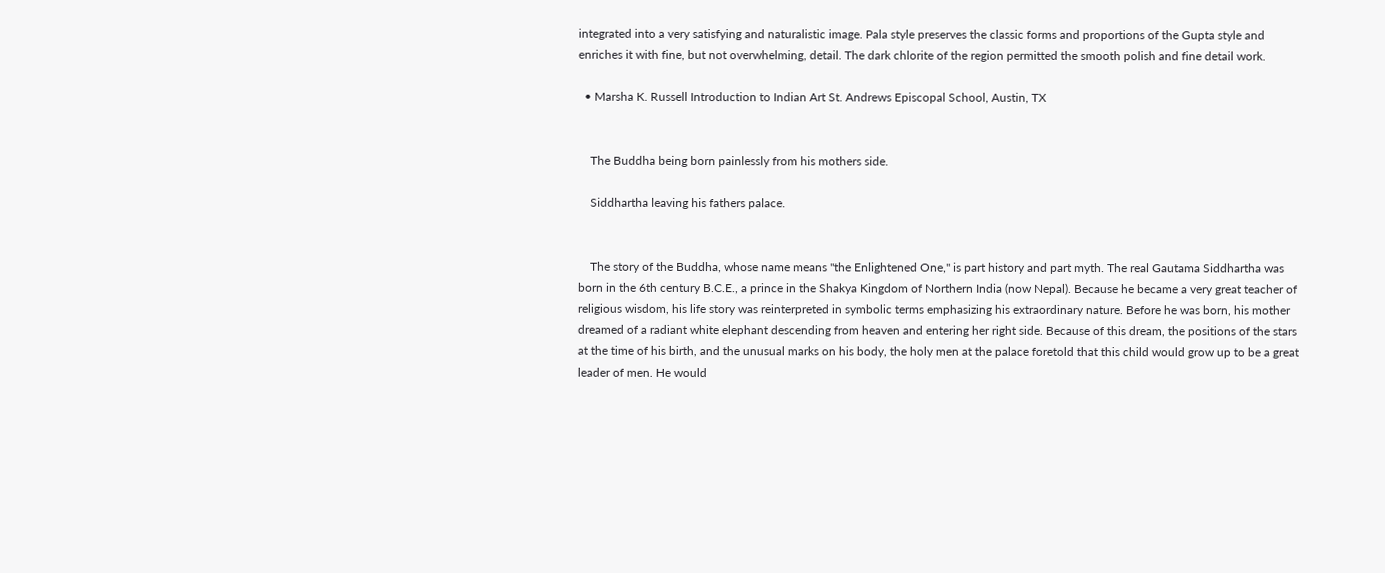integrated into a very satisfying and naturalistic image. Pala style preserves the classic forms and proportions of the Gupta style and enriches it with fine, but not overwhelming, detail. The dark chlorite of the region permitted the smooth polish and fine detail work.

  • Marsha K. Russell Introduction to Indian Art St. Andrews Episcopal School, Austin, TX


    The Buddha being born painlessly from his mothers side.

    Siddhartha leaving his fathers palace.


    The story of the Buddha, whose name means "the Enlightened One," is part history and part myth. The real Gautama Siddhartha was born in the 6th century B.C.E., a prince in the Shakya Kingdom of Northern India (now Nepal). Because he became a very great teacher of religious wisdom, his life story was reinterpreted in symbolic terms emphasizing his extraordinary nature. Before he was born, his mother dreamed of a radiant white elephant descending from heaven and entering her right side. Because of this dream, the positions of the stars at the time of his birth, and the unusual marks on his body, the holy men at the palace foretold that this child would grow up to be a great leader of men. He would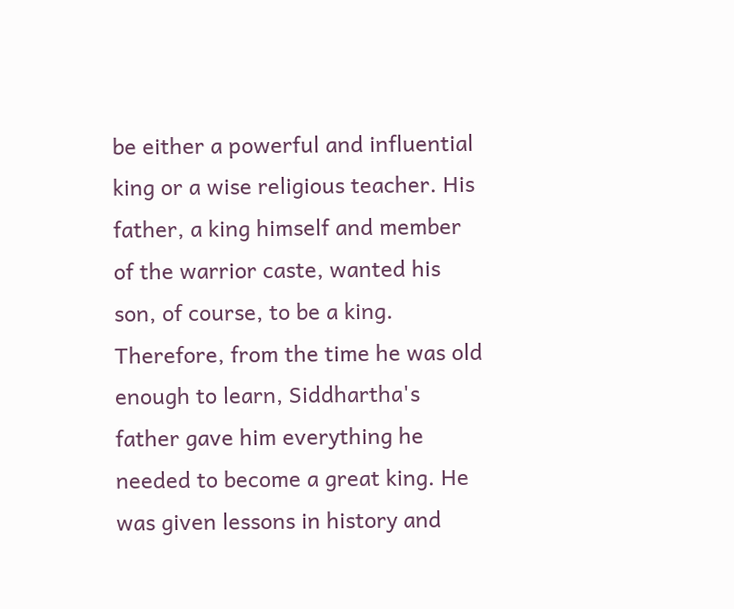be either a powerful and influential king or a wise religious teacher. His father, a king himself and member of the warrior caste, wanted his son, of course, to be a king. Therefore, from the time he was old enough to learn, Siddhartha's father gave him everything he needed to become a great king. He was given lessons in history and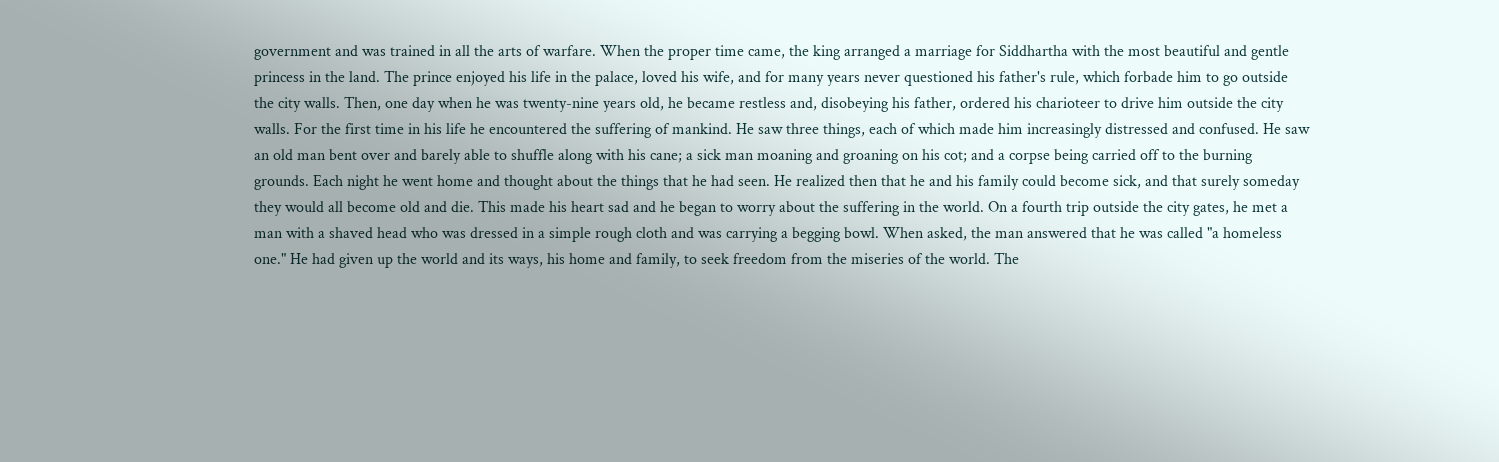government and was trained in all the arts of warfare. When the proper time came, the king arranged a marriage for Siddhartha with the most beautiful and gentle princess in the land. The prince enjoyed his life in the palace, loved his wife, and for many years never questioned his father's rule, which forbade him to go outside the city walls. Then, one day when he was twenty-nine years old, he became restless and, disobeying his father, ordered his charioteer to drive him outside the city walls. For the first time in his life he encountered the suffering of mankind. He saw three things, each of which made him increasingly distressed and confused. He saw an old man bent over and barely able to shuffle along with his cane; a sick man moaning and groaning on his cot; and a corpse being carried off to the burning grounds. Each night he went home and thought about the things that he had seen. He realized then that he and his family could become sick, and that surely someday they would all become old and die. This made his heart sad and he began to worry about the suffering in the world. On a fourth trip outside the city gates, he met a man with a shaved head who was dressed in a simple rough cloth and was carrying a begging bowl. When asked, the man answered that he was called "a homeless one." He had given up the world and its ways, his home and family, to seek freedom from the miseries of the world. The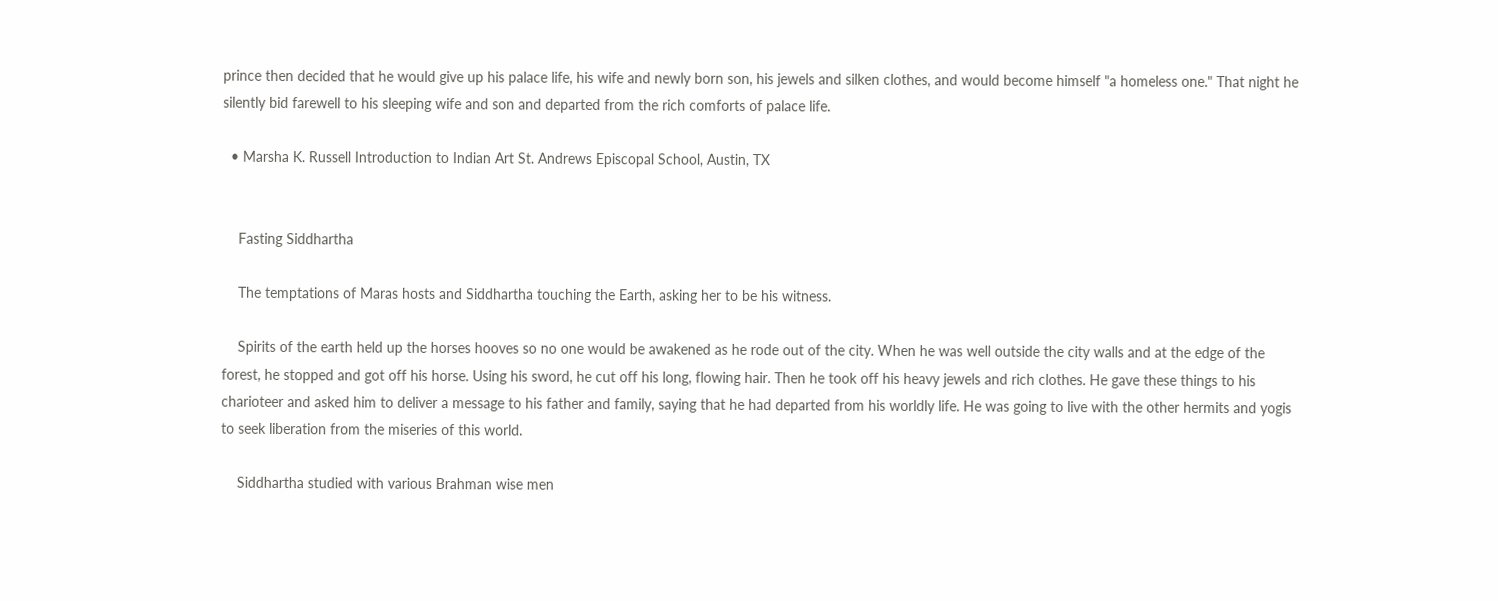prince then decided that he would give up his palace life, his wife and newly born son, his jewels and silken clothes, and would become himself "a homeless one." That night he silently bid farewell to his sleeping wife and son and departed from the rich comforts of palace life.

  • Marsha K. Russell Introduction to Indian Art St. Andrews Episcopal School, Austin, TX


    Fasting Siddhartha

    The temptations of Maras hosts and Siddhartha touching the Earth, asking her to be his witness.

    Spirits of the earth held up the horses hooves so no one would be awakened as he rode out of the city. When he was well outside the city walls and at the edge of the forest, he stopped and got off his horse. Using his sword, he cut off his long, flowing hair. Then he took off his heavy jewels and rich clothes. He gave these things to his charioteer and asked him to deliver a message to his father and family, saying that he had departed from his worldly life. He was going to live with the other hermits and yogis to seek liberation from the miseries of this world.

    Siddhartha studied with various Brahman wise men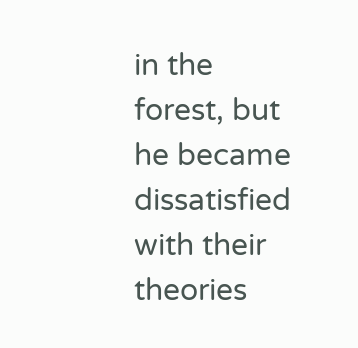in the forest, but he became dissatisfied with their theories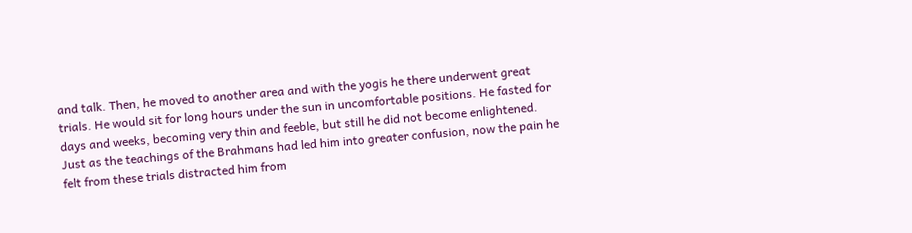and talk. Then, he moved to another area and with the yogis he there underwent great trials. He would sit for long hours under the sun in uncomfortable positions. He fasted for days and weeks, becoming very thin and feeble, but still he did not become enlightened. Just as the teachings of the Brahmans had led him into greater confusion, now the pain he felt from these trials distracted him from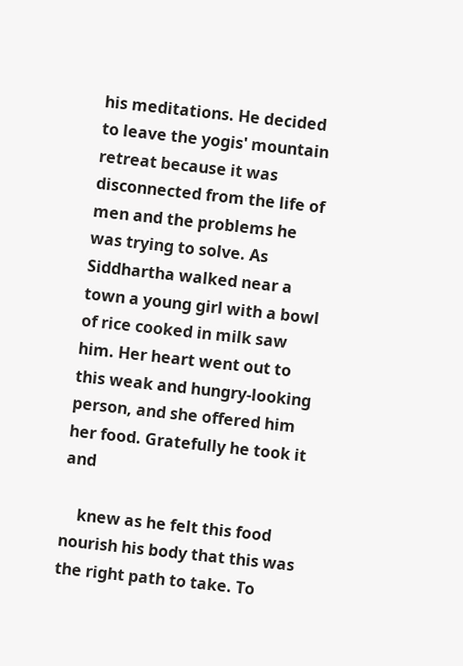his meditations. He decided to leave the yogis' mountain retreat because it was disconnected from the life of men and the problems he was trying to solve. As Siddhartha walked near a town a young girl with a bowl of rice cooked in milk saw him. Her heart went out to this weak and hungry-looking person, and she offered him her food. Gratefully he took it and

    knew as he felt this food nourish his body that this was the right path to take. To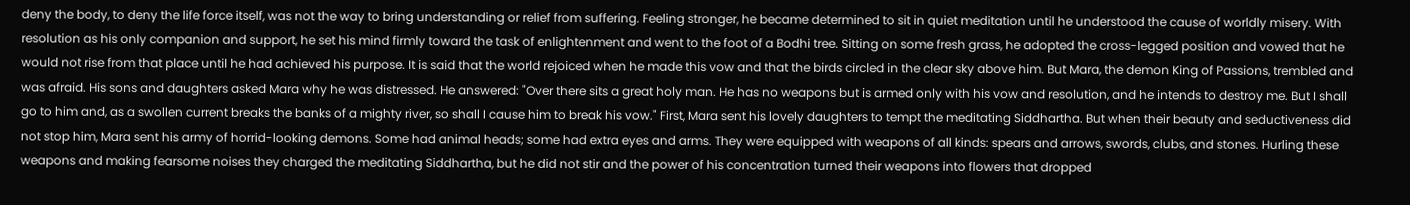deny the body, to deny the life force itself, was not the way to bring understanding or relief from suffering. Feeling stronger, he became determined to sit in quiet meditation until he understood the cause of worldly misery. With resolution as his only companion and support, he set his mind firmly toward the task of enlightenment and went to the foot of a Bodhi tree. Sitting on some fresh grass, he adopted the cross-legged position and vowed that he would not rise from that place until he had achieved his purpose. It is said that the world rejoiced when he made this vow and that the birds circled in the clear sky above him. But Mara, the demon King of Passions, trembled and was afraid. His sons and daughters asked Mara why he was distressed. He answered: "Over there sits a great holy man. He has no weapons but is armed only with his vow and resolution, and he intends to destroy me. But I shall go to him and, as a swollen current breaks the banks of a mighty river, so shall I cause him to break his vow." First, Mara sent his lovely daughters to tempt the meditating Siddhartha. But when their beauty and seductiveness did not stop him, Mara sent his army of horrid-looking demons. Some had animal heads; some had extra eyes and arms. They were equipped with weapons of all kinds: spears and arrows, swords, clubs, and stones. Hurling these weapons and making fearsome noises they charged the meditating Siddhartha, but he did not stir and the power of his concentration turned their weapons into flowers that dropped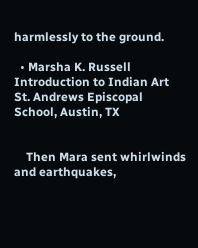harmlessly to the ground.

  • Marsha K. Russell Introduction to Indian Art St. Andrews Episcopal School, Austin, TX


    Then Mara sent whirlwinds and earthquakes,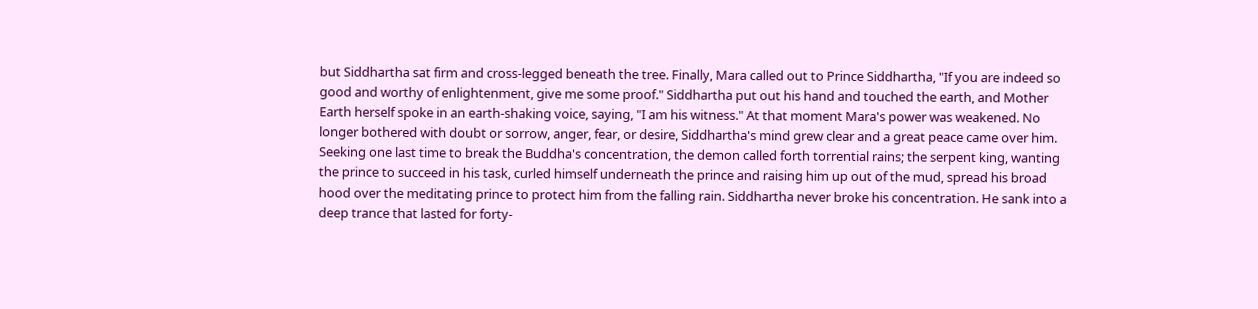but Siddhartha sat firm and cross-legged beneath the tree. Finally, Mara called out to Prince Siddhartha, "If you are indeed so good and worthy of enlightenment, give me some proof." Siddhartha put out his hand and touched the earth, and Mother Earth herself spoke in an earth-shaking voice, saying, "I am his witness." At that moment Mara's power was weakened. No longer bothered with doubt or sorrow, anger, fear, or desire, Siddhartha's mind grew clear and a great peace came over him. Seeking one last time to break the Buddha's concentration, the demon called forth torrential rains; the serpent king, wanting the prince to succeed in his task, curled himself underneath the prince and raising him up out of the mud, spread his broad hood over the meditating prince to protect him from the falling rain. Siddhartha never broke his concentration. He sank into a deep trance that lasted for forty-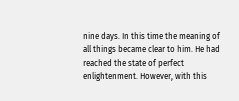nine days. In this time the meaning of all things became clear to him. He had reached the state of perfect enlightenment. However, with this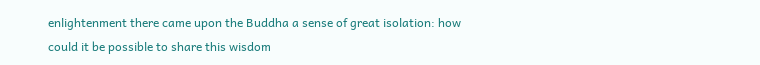enlightenment there came upon the Buddha a sense of great isolation: how could it be possible to share this wisdom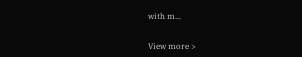with m...


View more >